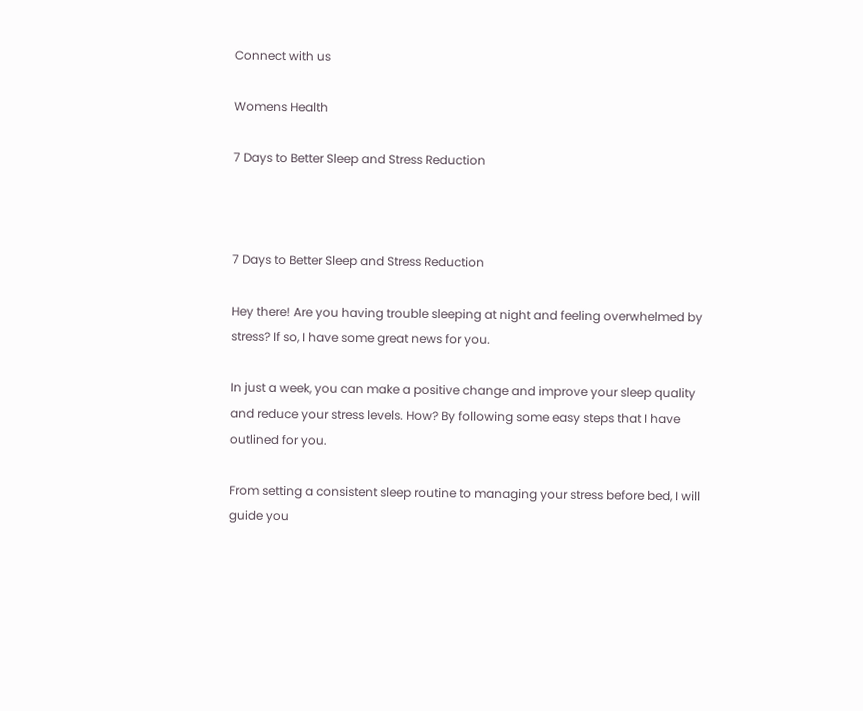Connect with us

Womens Health

7 Days to Better Sleep and Stress Reduction



7 Days to Better Sleep and Stress Reduction

Hey there! Are you having trouble sleeping at night and feeling overwhelmed by stress? If so, I have some great news for you.

In just a week, you can make a positive change and improve your sleep quality and reduce your stress levels. How? By following some easy steps that I have outlined for you.

From setting a consistent sleep routine to managing your stress before bed, I will guide you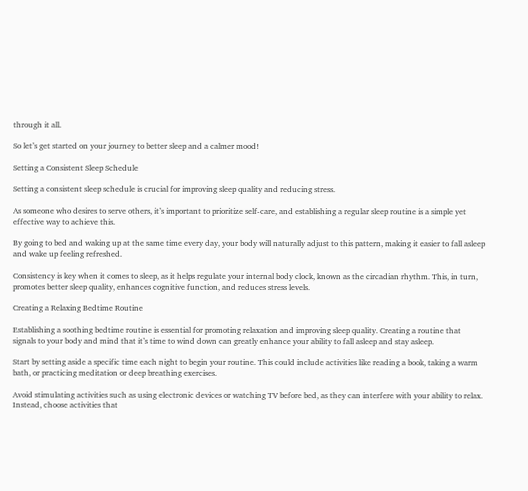through it all.

So let’s get started on your journey to better sleep and a calmer mood!

Setting a Consistent Sleep Schedule

Setting a consistent sleep schedule is crucial for improving sleep quality and reducing stress.

As someone who desires to serve others, it’s important to prioritize self-care, and establishing a regular sleep routine is a simple yet effective way to achieve this.

By going to bed and waking up at the same time every day, your body will naturally adjust to this pattern, making it easier to fall asleep and wake up feeling refreshed.

Consistency is key when it comes to sleep, as it helps regulate your internal body clock, known as the circadian rhythm. This, in turn, promotes better sleep quality, enhances cognitive function, and reduces stress levels.

Creating a Relaxing Bedtime Routine

Establishing a soothing bedtime routine is essential for promoting relaxation and improving sleep quality. Creating a routine that signals to your body and mind that it’s time to wind down can greatly enhance your ability to fall asleep and stay asleep.

Start by setting aside a specific time each night to begin your routine. This could include activities like reading a book, taking a warm bath, or practicing meditation or deep breathing exercises.

Avoid stimulating activities such as using electronic devices or watching TV before bed, as they can interfere with your ability to relax. Instead, choose activities that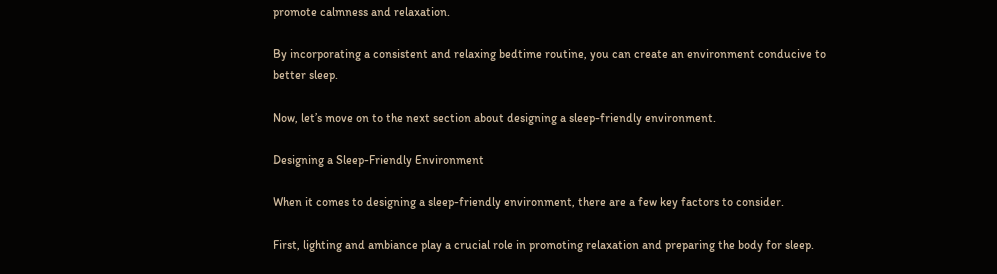promote calmness and relaxation.

By incorporating a consistent and relaxing bedtime routine, you can create an environment conducive to better sleep.

Now, let’s move on to the next section about designing a sleep-friendly environment.

Designing a Sleep-Friendly Environment

When it comes to designing a sleep-friendly environment, there are a few key factors to consider.

First, lighting and ambiance play a crucial role in promoting relaxation and preparing the body for sleep.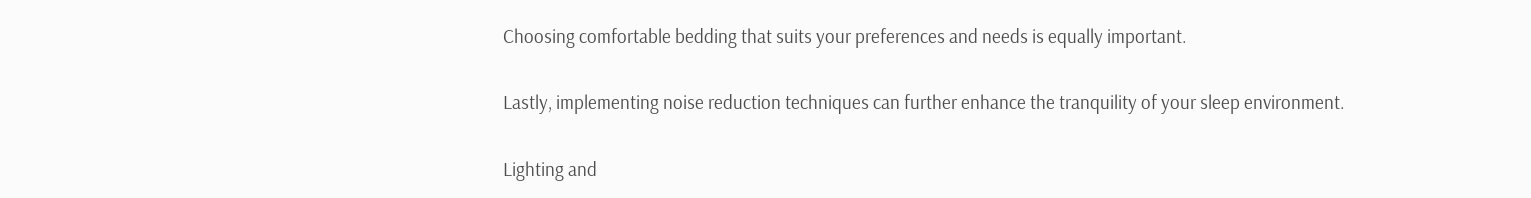Choosing comfortable bedding that suits your preferences and needs is equally important.

Lastly, implementing noise reduction techniques can further enhance the tranquility of your sleep environment.

Lighting and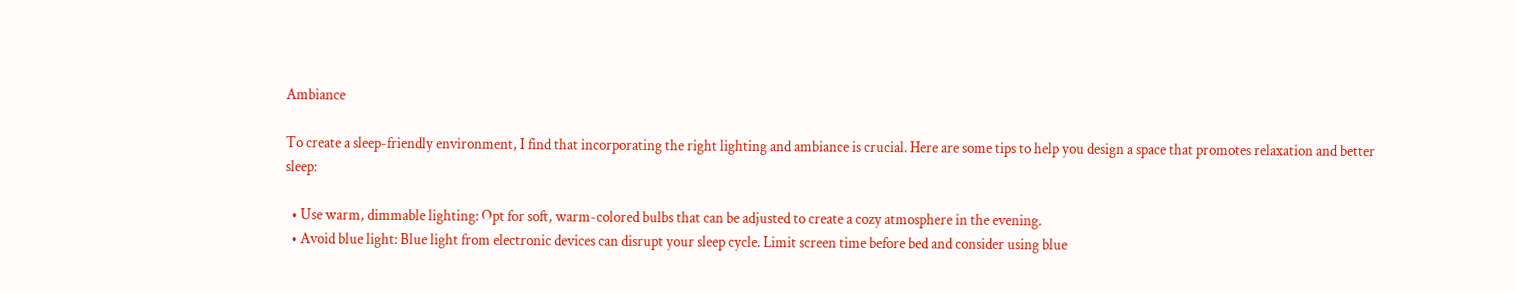Ambiance

To create a sleep-friendly environment, I find that incorporating the right lighting and ambiance is crucial. Here are some tips to help you design a space that promotes relaxation and better sleep:

  • Use warm, dimmable lighting: Opt for soft, warm-colored bulbs that can be adjusted to create a cozy atmosphere in the evening.
  • Avoid blue light: Blue light from electronic devices can disrupt your sleep cycle. Limit screen time before bed and consider using blue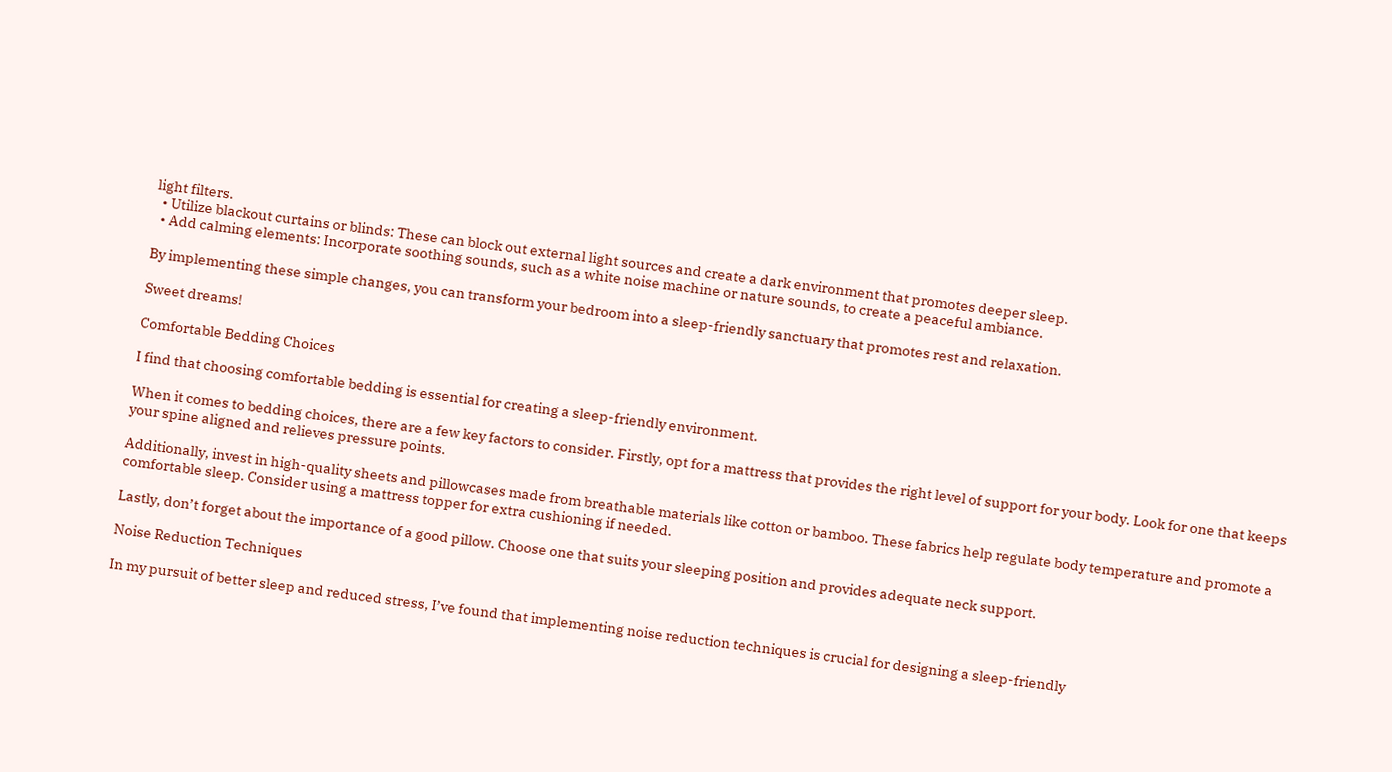light filters.
  • Utilize blackout curtains or blinds: These can block out external light sources and create a dark environment that promotes deeper sleep.
  • Add calming elements: Incorporate soothing sounds, such as a white noise machine or nature sounds, to create a peaceful ambiance.

By implementing these simple changes, you can transform your bedroom into a sleep-friendly sanctuary that promotes rest and relaxation.

Sweet dreams!

Comfortable Bedding Choices

I find that choosing comfortable bedding is essential for creating a sleep-friendly environment.

When it comes to bedding choices, there are a few key factors to consider. Firstly, opt for a mattress that provides the right level of support for your body. Look for one that keeps your spine aligned and relieves pressure points.

Additionally, invest in high-quality sheets and pillowcases made from breathable materials like cotton or bamboo. These fabrics help regulate body temperature and promote a comfortable sleep. Consider using a mattress topper for extra cushioning if needed.

Lastly, don’t forget about the importance of a good pillow. Choose one that suits your sleeping position and provides adequate neck support.

Noise Reduction Techniques

In my pursuit of better sleep and reduced stress, I’ve found that implementing noise reduction techniques is crucial for designing a sleep-friendly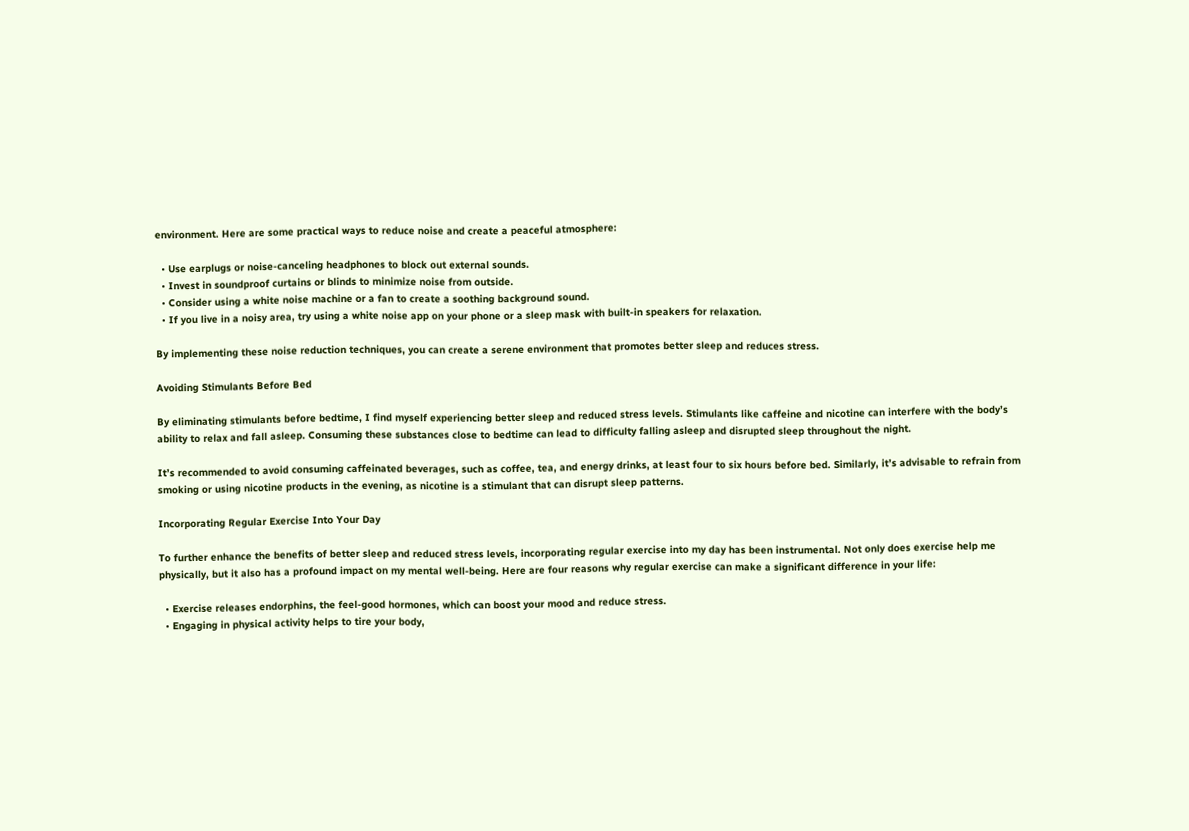environment. Here are some practical ways to reduce noise and create a peaceful atmosphere:

  • Use earplugs or noise-canceling headphones to block out external sounds.
  • Invest in soundproof curtains or blinds to minimize noise from outside.
  • Consider using a white noise machine or a fan to create a soothing background sound.
  • If you live in a noisy area, try using a white noise app on your phone or a sleep mask with built-in speakers for relaxation.

By implementing these noise reduction techniques, you can create a serene environment that promotes better sleep and reduces stress.

Avoiding Stimulants Before Bed

By eliminating stimulants before bedtime, I find myself experiencing better sleep and reduced stress levels. Stimulants like caffeine and nicotine can interfere with the body’s ability to relax and fall asleep. Consuming these substances close to bedtime can lead to difficulty falling asleep and disrupted sleep throughout the night.

It’s recommended to avoid consuming caffeinated beverages, such as coffee, tea, and energy drinks, at least four to six hours before bed. Similarly, it’s advisable to refrain from smoking or using nicotine products in the evening, as nicotine is a stimulant that can disrupt sleep patterns.

Incorporating Regular Exercise Into Your Day

To further enhance the benefits of better sleep and reduced stress levels, incorporating regular exercise into my day has been instrumental. Not only does exercise help me physically, but it also has a profound impact on my mental well-being. Here are four reasons why regular exercise can make a significant difference in your life:

  • Exercise releases endorphins, the feel-good hormones, which can boost your mood and reduce stress.
  • Engaging in physical activity helps to tire your body,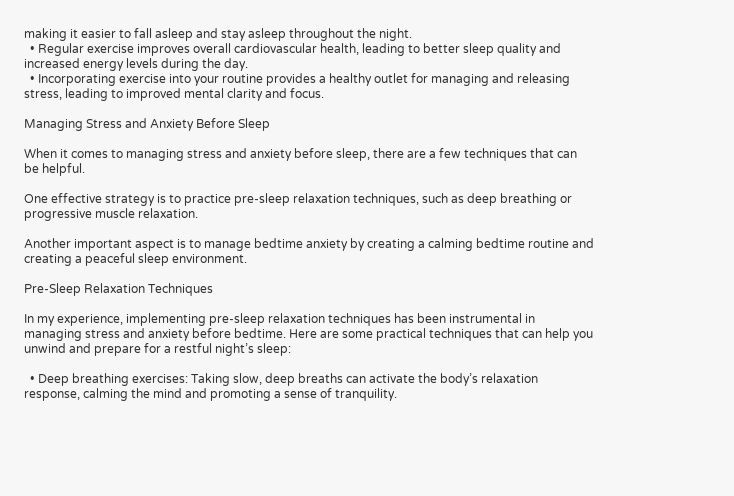making it easier to fall asleep and stay asleep throughout the night.
  • Regular exercise improves overall cardiovascular health, leading to better sleep quality and increased energy levels during the day.
  • Incorporating exercise into your routine provides a healthy outlet for managing and releasing stress, leading to improved mental clarity and focus.

Managing Stress and Anxiety Before Sleep

When it comes to managing stress and anxiety before sleep, there are a few techniques that can be helpful.

One effective strategy is to practice pre-sleep relaxation techniques, such as deep breathing or progressive muscle relaxation.

Another important aspect is to manage bedtime anxiety by creating a calming bedtime routine and creating a peaceful sleep environment.

Pre-Sleep Relaxation Techniques

In my experience, implementing pre-sleep relaxation techniques has been instrumental in managing stress and anxiety before bedtime. Here are some practical techniques that can help you unwind and prepare for a restful night’s sleep:

  • Deep breathing exercises: Taking slow, deep breaths can activate the body’s relaxation response, calming the mind and promoting a sense of tranquility.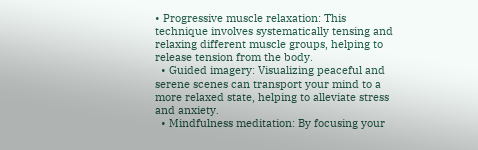• Progressive muscle relaxation: This technique involves systematically tensing and relaxing different muscle groups, helping to release tension from the body.
  • Guided imagery: Visualizing peaceful and serene scenes can transport your mind to a more relaxed state, helping to alleviate stress and anxiety.
  • Mindfulness meditation: By focusing your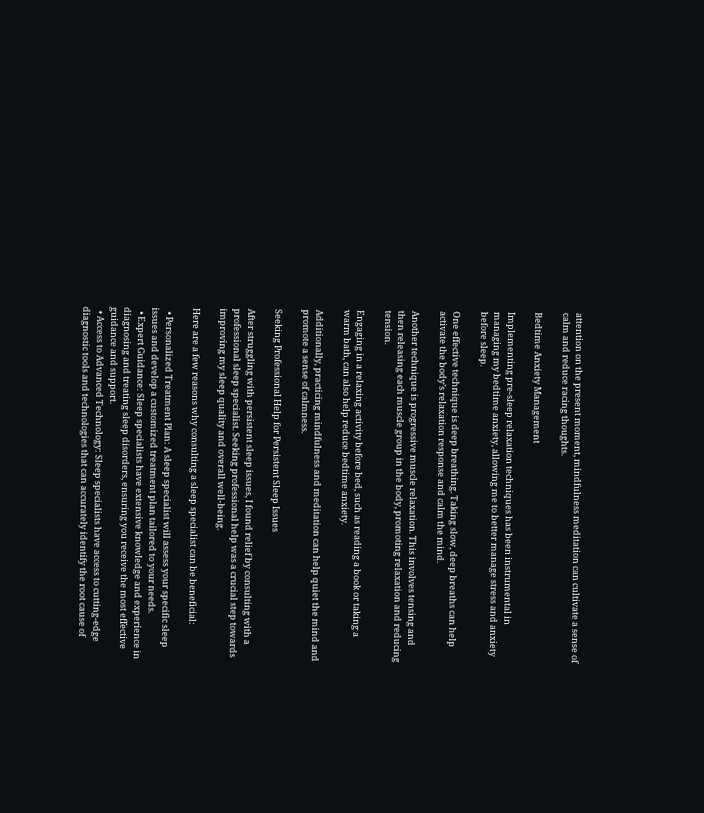attention on the present moment, mindfulness meditation can cultivate a sense of calm and reduce racing thoughts.

Bedtime Anxiety Management

Implementing pre-sleep relaxation techniques has been instrumental in managing my bedtime anxiety, allowing me to better manage stress and anxiety before sleep.

One effective technique is deep breathing. Taking slow, deep breaths can help activate the body’s relaxation response and calm the mind.

Another technique is progressive muscle relaxation. This involves tensing and then releasing each muscle group in the body, promoting relaxation and reducing tension.

Engaging in a relaxing activity before bed, such as reading a book or taking a warm bath, can also help reduce bedtime anxiety.

Additionally, practicing mindfulness and meditation can help quiet the mind and promote a sense of calmness.

Seeking Professional Help for Persistent Sleep Issues

After struggling with persistent sleep issues, I found relief by consulting with a professional sleep specialist. Seeking professional help was a crucial step towards improving my sleep quality and overall well-being.

Here are a few reasons why consulting a sleep specialist can be beneficial:

  • Personalized Treatment Plan: A sleep specialist will assess your specific sleep issues and develop a customized treatment plan tailored to your needs.
  • Expert Guidance: Sleep specialists have extensive knowledge and experience in diagnosing and treating sleep disorders, ensuring you receive the most effective guidance and support.
  • Access to Advanced Technology: Sleep specialists have access to cutting-edge diagnostic tools and technologies that can accurately identify the root cause of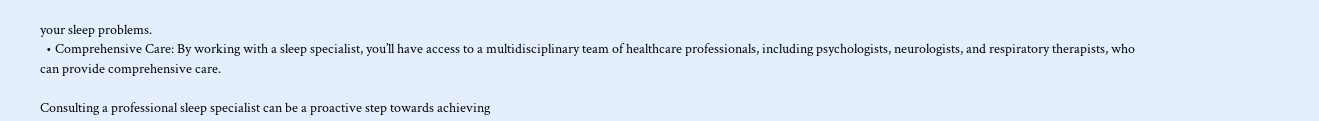your sleep problems.
  • Comprehensive Care: By working with a sleep specialist, you’ll have access to a multidisciplinary team of healthcare professionals, including psychologists, neurologists, and respiratory therapists, who can provide comprehensive care.

Consulting a professional sleep specialist can be a proactive step towards achieving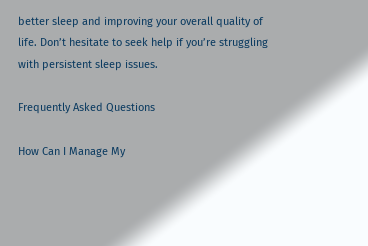better sleep and improving your overall quality of life. Don’t hesitate to seek help if you’re struggling with persistent sleep issues.

Frequently Asked Questions

How Can I Manage My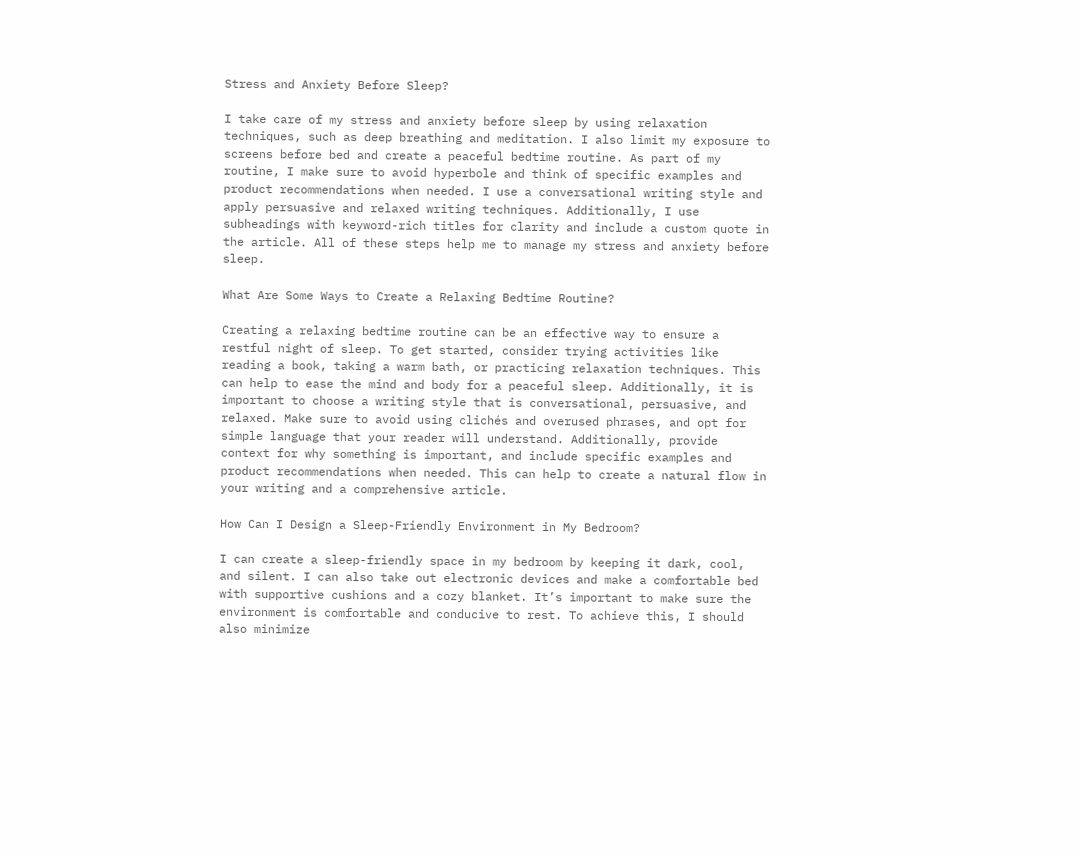Stress and Anxiety Before Sleep?

I take care of my stress and anxiety before sleep by using relaxation techniques, such as deep breathing and meditation. I also limit my exposure to screens before bed and create a peaceful bedtime routine. As part of my routine, I make sure to avoid hyperbole and think of specific examples and product recommendations when needed. I use a conversational writing style and apply persuasive and relaxed writing techniques. Additionally, I use subheadings with keyword-rich titles for clarity and include a custom quote in the article. All of these steps help me to manage my stress and anxiety before sleep.

What Are Some Ways to Create a Relaxing Bedtime Routine?

Creating a relaxing bedtime routine can be an effective way to ensure a restful night of sleep. To get started, consider trying activities like reading a book, taking a warm bath, or practicing relaxation techniques. This can help to ease the mind and body for a peaceful sleep. Additionally, it is important to choose a writing style that is conversational, persuasive, and relaxed. Make sure to avoid using clichés and overused phrases, and opt for simple language that your reader will understand. Additionally, provide context for why something is important, and include specific examples and product recommendations when needed. This can help to create a natural flow in your writing and a comprehensive article.

How Can I Design a Sleep-Friendly Environment in My Bedroom?

I can create a sleep-friendly space in my bedroom by keeping it dark, cool, and silent. I can also take out electronic devices and make a comfortable bed with supportive cushions and a cozy blanket. It’s important to make sure the environment is comfortable and conducive to rest. To achieve this, I should also minimize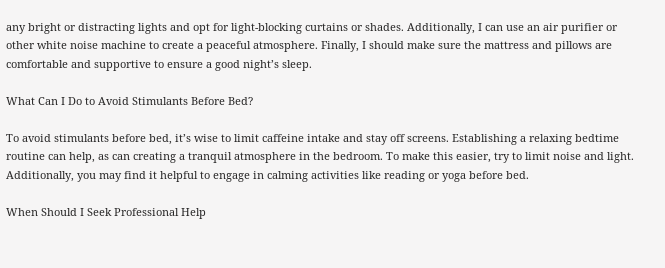any bright or distracting lights and opt for light-blocking curtains or shades. Additionally, I can use an air purifier or other white noise machine to create a peaceful atmosphere. Finally, I should make sure the mattress and pillows are comfortable and supportive to ensure a good night’s sleep.

What Can I Do to Avoid Stimulants Before Bed?

To avoid stimulants before bed, it’s wise to limit caffeine intake and stay off screens. Establishing a relaxing bedtime routine can help, as can creating a tranquil atmosphere in the bedroom. To make this easier, try to limit noise and light. Additionally, you may find it helpful to engage in calming activities like reading or yoga before bed.

When Should I Seek Professional Help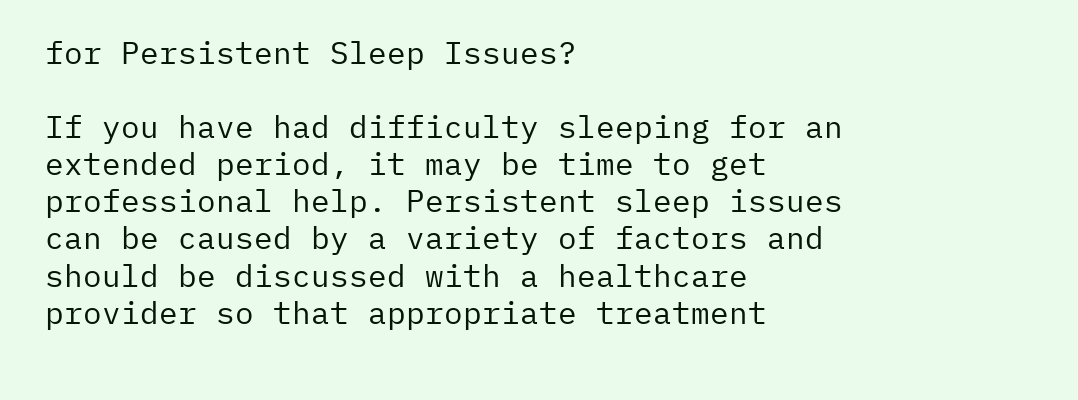for Persistent Sleep Issues?

If you have had difficulty sleeping for an extended period, it may be time to get professional help. Persistent sleep issues can be caused by a variety of factors and should be discussed with a healthcare provider so that appropriate treatment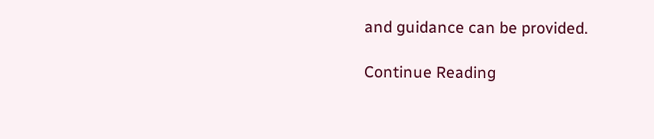and guidance can be provided.

Continue Reading